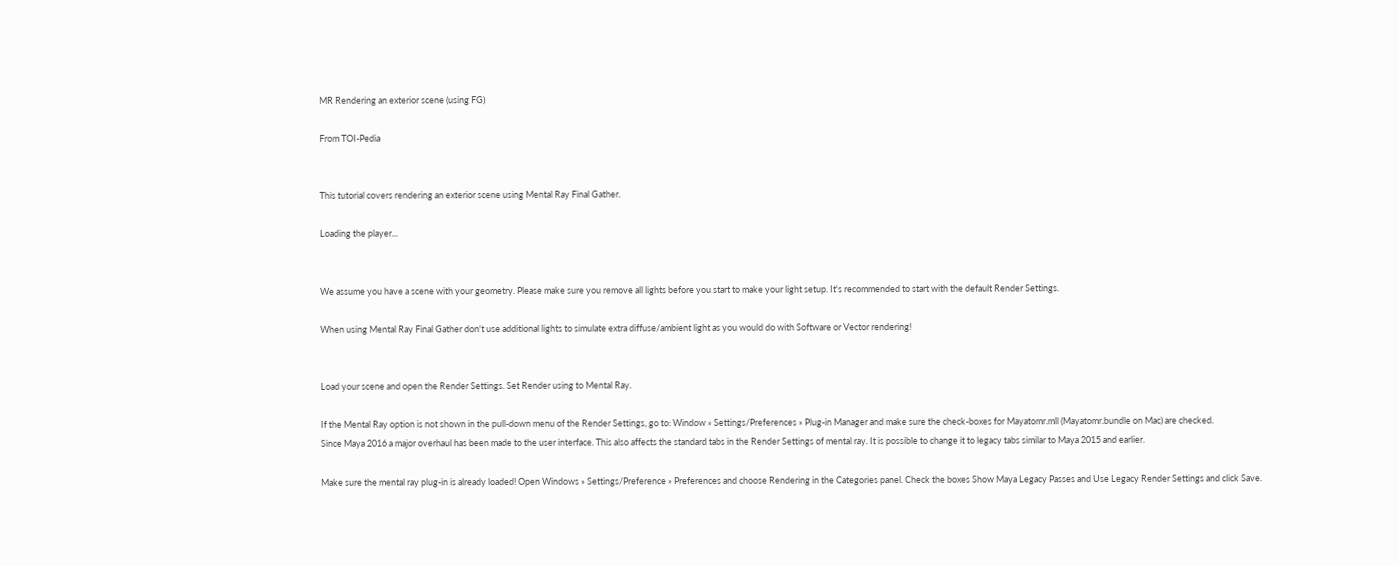MR Rendering an exterior scene (using FG)

From TOI-Pedia


This tutorial covers rendering an exterior scene using Mental Ray Final Gather.

Loading the player...


We assume you have a scene with your geometry. Please make sure you remove all lights before you start to make your light setup. It's recommended to start with the default Render Settings.

When using Mental Ray Final Gather don't use additional lights to simulate extra diffuse/ambient light as you would do with Software or Vector rendering!


Load your scene and open the Render Settings. Set Render using to Mental Ray.

If the Mental Ray option is not shown in the pull-down menu of the Render Settings, go to: Window » Settings/Preferences » Plug-in Manager and make sure the check-boxes for Mayatomr.mll (Mayatomr.bundle on Mac) are checked.
Since Maya 2016 a major overhaul has been made to the user interface. This also affects the standard tabs in the Render Settings of mental ray. It is possible to change it to legacy tabs similar to Maya 2015 and earlier.

Make sure the mental ray plug-in is already loaded! Open Windows » Settings/Preference » Preferences and choose Rendering in the Categories panel. Check the boxes Show Maya Legacy Passes and Use Legacy Render Settings and click Save.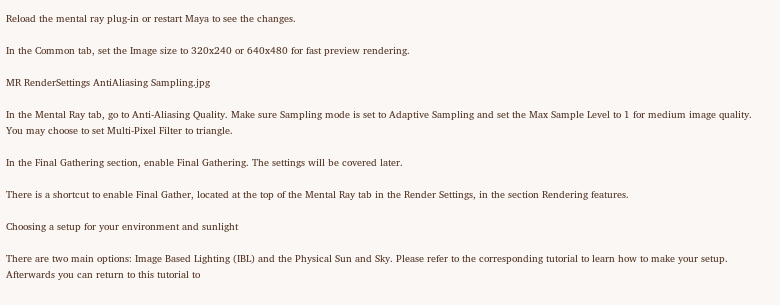Reload the mental ray plug-in or restart Maya to see the changes.

In the Common tab, set the Image size to 320x240 or 640x480 for fast preview rendering.

MR RenderSettings AntiAliasing Sampling.jpg

In the Mental Ray tab, go to Anti-Aliasing Quality. Make sure Sampling mode is set to Adaptive Sampling and set the Max Sample Level to 1 for medium image quality. You may choose to set Multi-Pixel Filter to triangle.

In the Final Gathering section, enable Final Gathering. The settings will be covered later.

There is a shortcut to enable Final Gather, located at the top of the Mental Ray tab in the Render Settings, in the section Rendering features.

Choosing a setup for your environment and sunlight

There are two main options: Image Based Lighting (IBL) and the Physical Sun and Sky. Please refer to the corresponding tutorial to learn how to make your setup. Afterwards you can return to this tutorial to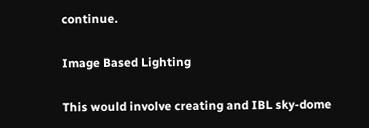continue.

Image Based Lighting

This would involve creating and IBL sky-dome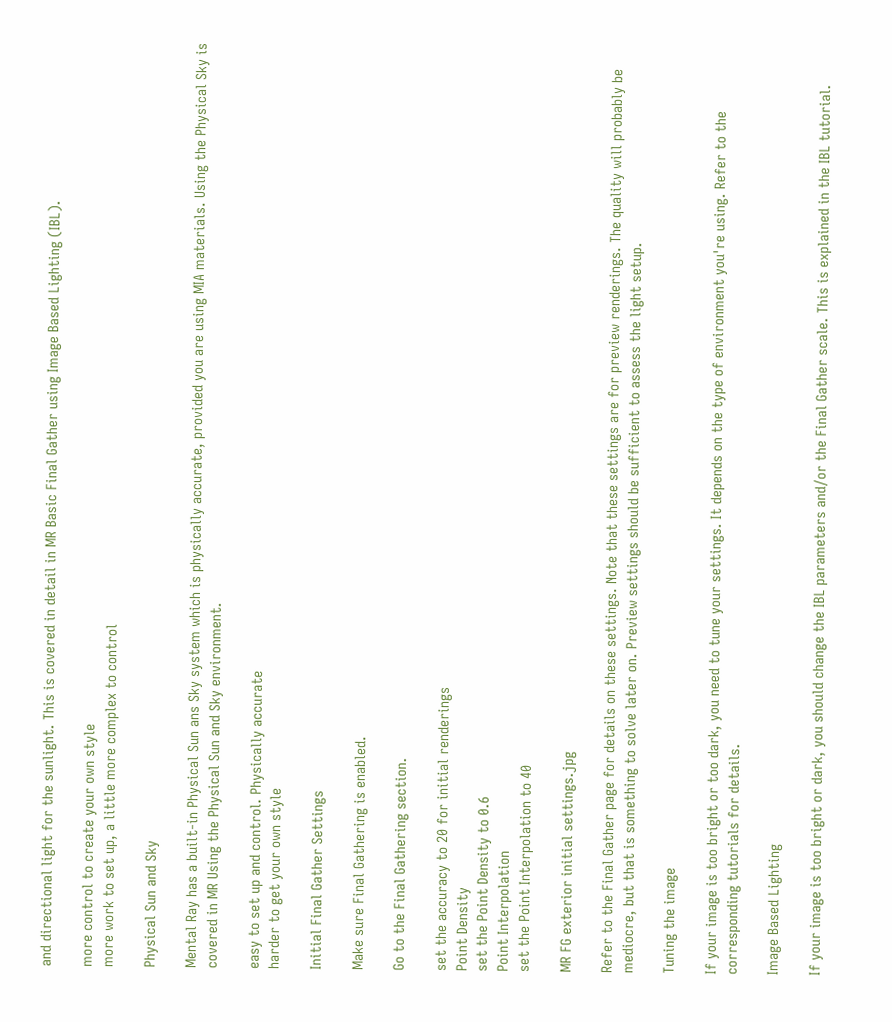and directional light for the sunlight. This is covered in detail in MR Basic Final Gather using Image Based Lighting (IBL).

more control to create your own style
more work to set up, a little more complex to control

Physical Sun and Sky

Mental Ray has a built-in Physical Sun ans Sky system which is physically accurate, provided you are using MIA materials. Using the Physical Sky is covered in MR Using the Physical Sun and Sky environment.

easy to set up and control. Physically accurate
harder to get your own style

Initial Final Gather Settings

Make sure Final Gathering is enabled.

Go to the Final Gathering section.

set the accuracy to 20 for initial renderings
Point Density
set the Point Density to 0.6
Point Interpolation
set the Point Interpolation to 40

MR FG exterior initial settings.jpg

Refer to the Final Gather page for details on these settings. Note that these settings are for preview renderings. The quality will probably be mediocre, but that is something to solve later on. Preview settings should be sufficient to assess the light setup.

Tuning the image

If your image is too bright or too dark, you need to tune your settings. It depends on the type of environment you're using. Refer to the corresponding tutorials for details.

Image Based Lighting

If your image is too bright or dark, you should change the IBL parameters and/or the Final Gather scale. This is explained in the IBL tutorial.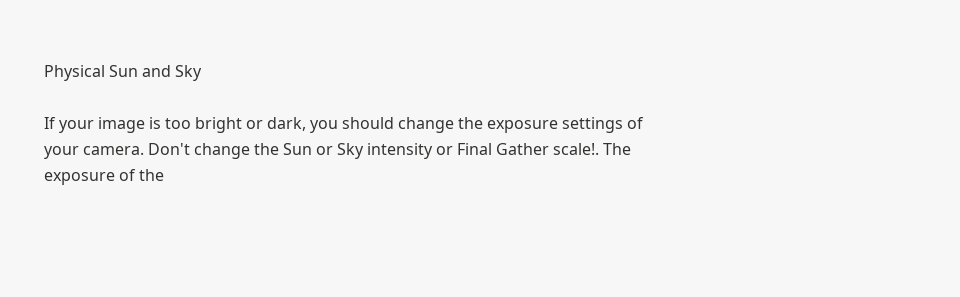Physical Sun and Sky

If your image is too bright or dark, you should change the exposure settings of your camera. Don't change the Sun or Sky intensity or Final Gather scale!. The exposure of the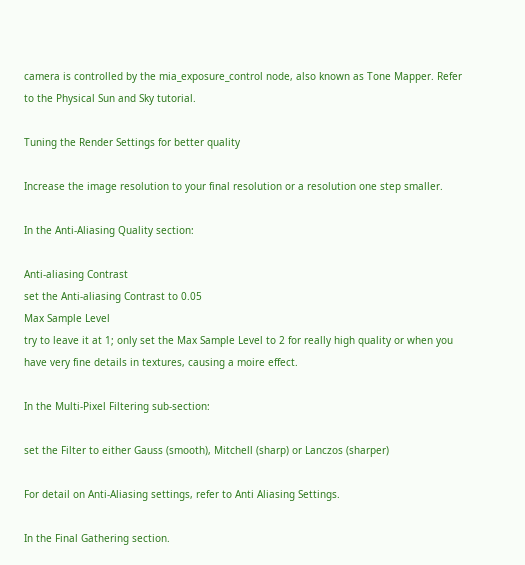camera is controlled by the mia_exposure_control node, also known as Tone Mapper. Refer to the Physical Sun and Sky tutorial.

Tuning the Render Settings for better quality

Increase the image resolution to your final resolution or a resolution one step smaller.

In the Anti-Aliasing Quality section:

Anti-aliasing Contrast
set the Anti-aliasing Contrast to 0.05
Max Sample Level
try to leave it at 1; only set the Max Sample Level to 2 for really high quality or when you have very fine details in textures, causing a moire effect.

In the Multi-Pixel Filtering sub-section:

set the Filter to either Gauss (smooth), Mitchell (sharp) or Lanczos (sharper)

For detail on Anti-Aliasing settings, refer to Anti Aliasing Settings.

In the Final Gathering section.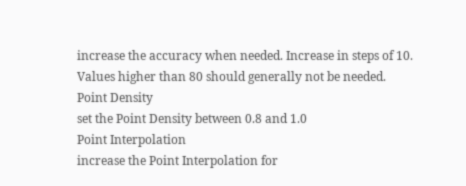increase the accuracy when needed. Increase in steps of 10. Values higher than 80 should generally not be needed.
Point Density
set the Point Density between 0.8 and 1.0
Point Interpolation
increase the Point Interpolation for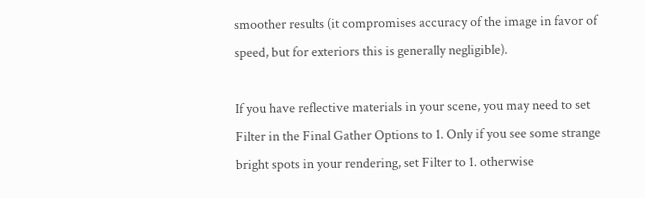smoother results (it compromises accuracy of the image in favor of speed, but for exteriors this is generally negligible).

If you have reflective materials in your scene, you may need to set Filter in the Final Gather Options to 1. Only if you see some strange bright spots in your rendering, set Filter to 1. otherwise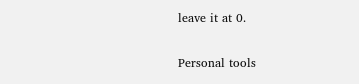leave it at 0.

Personal tools